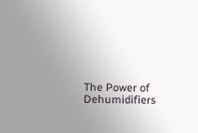The Power of Dehumidifiers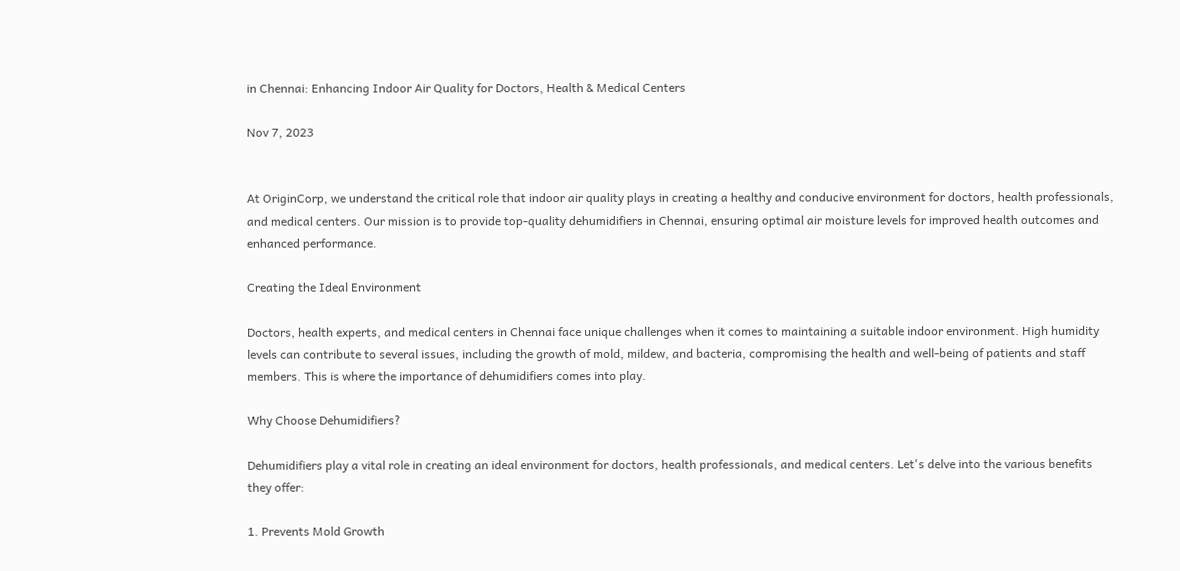in Chennai: Enhancing Indoor Air Quality for Doctors, Health & Medical Centers

Nov 7, 2023


At OriginCorp, we understand the critical role that indoor air quality plays in creating a healthy and conducive environment for doctors, health professionals, and medical centers. Our mission is to provide top-quality dehumidifiers in Chennai, ensuring optimal air moisture levels for improved health outcomes and enhanced performance.

Creating the Ideal Environment

Doctors, health experts, and medical centers in Chennai face unique challenges when it comes to maintaining a suitable indoor environment. High humidity levels can contribute to several issues, including the growth of mold, mildew, and bacteria, compromising the health and well-being of patients and staff members. This is where the importance of dehumidifiers comes into play.

Why Choose Dehumidifiers?

Dehumidifiers play a vital role in creating an ideal environment for doctors, health professionals, and medical centers. Let's delve into the various benefits they offer:

1. Prevents Mold Growth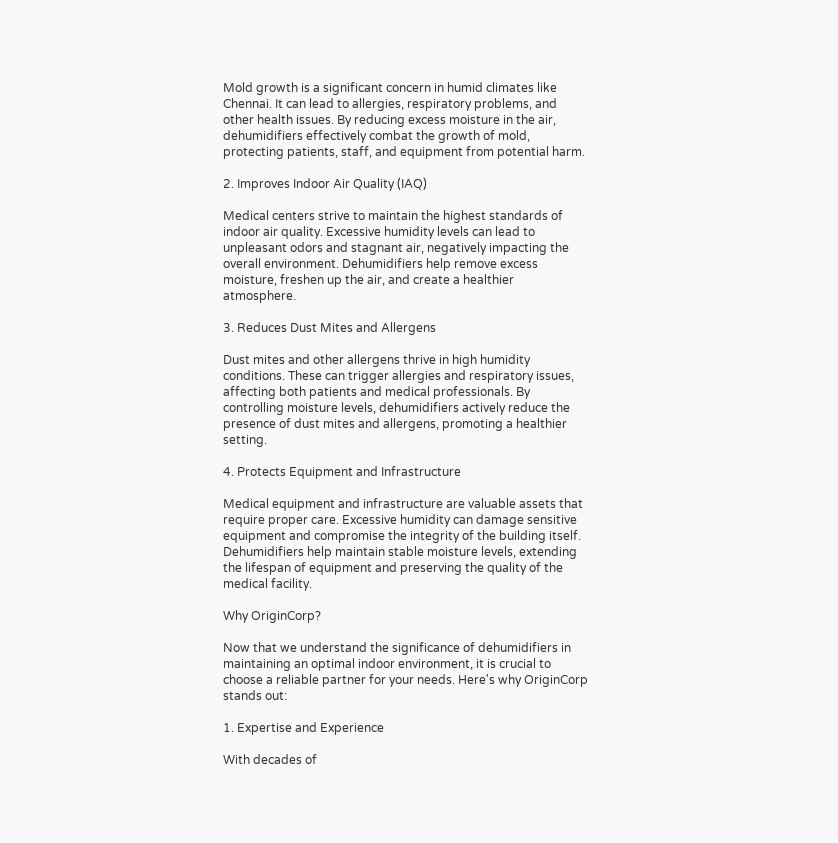Mold growth is a significant concern in humid climates like Chennai. It can lead to allergies, respiratory problems, and other health issues. By reducing excess moisture in the air, dehumidifiers effectively combat the growth of mold, protecting patients, staff, and equipment from potential harm.

2. Improves Indoor Air Quality (IAQ)

Medical centers strive to maintain the highest standards of indoor air quality. Excessive humidity levels can lead to unpleasant odors and stagnant air, negatively impacting the overall environment. Dehumidifiers help remove excess moisture, freshen up the air, and create a healthier atmosphere.

3. Reduces Dust Mites and Allergens

Dust mites and other allergens thrive in high humidity conditions. These can trigger allergies and respiratory issues, affecting both patients and medical professionals. By controlling moisture levels, dehumidifiers actively reduce the presence of dust mites and allergens, promoting a healthier setting.

4. Protects Equipment and Infrastructure

Medical equipment and infrastructure are valuable assets that require proper care. Excessive humidity can damage sensitive equipment and compromise the integrity of the building itself. Dehumidifiers help maintain stable moisture levels, extending the lifespan of equipment and preserving the quality of the medical facility.

Why OriginCorp?

Now that we understand the significance of dehumidifiers in maintaining an optimal indoor environment, it is crucial to choose a reliable partner for your needs. Here's why OriginCorp stands out:

1. Expertise and Experience

With decades of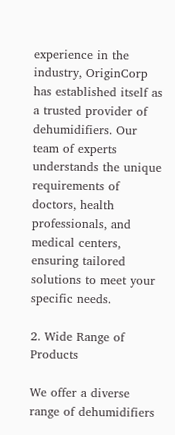experience in the industry, OriginCorp has established itself as a trusted provider of dehumidifiers. Our team of experts understands the unique requirements of doctors, health professionals, and medical centers, ensuring tailored solutions to meet your specific needs.

2. Wide Range of Products

We offer a diverse range of dehumidifiers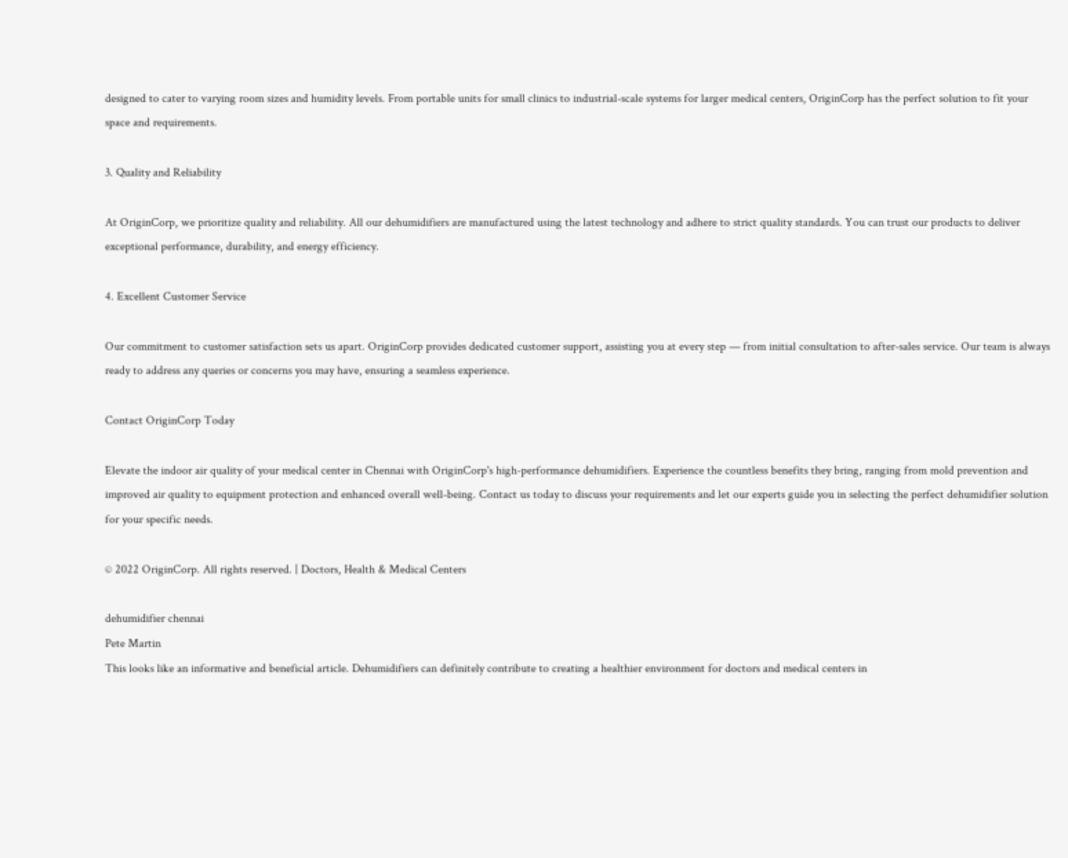designed to cater to varying room sizes and humidity levels. From portable units for small clinics to industrial-scale systems for larger medical centers, OriginCorp has the perfect solution to fit your space and requirements.

3. Quality and Reliability

At OriginCorp, we prioritize quality and reliability. All our dehumidifiers are manufactured using the latest technology and adhere to strict quality standards. You can trust our products to deliver exceptional performance, durability, and energy efficiency.

4. Excellent Customer Service

Our commitment to customer satisfaction sets us apart. OriginCorp provides dedicated customer support, assisting you at every step — from initial consultation to after-sales service. Our team is always ready to address any queries or concerns you may have, ensuring a seamless experience.

Contact OriginCorp Today

Elevate the indoor air quality of your medical center in Chennai with OriginCorp's high-performance dehumidifiers. Experience the countless benefits they bring, ranging from mold prevention and improved air quality to equipment protection and enhanced overall well-being. Contact us today to discuss your requirements and let our experts guide you in selecting the perfect dehumidifier solution for your specific needs.

© 2022 OriginCorp. All rights reserved. | Doctors, Health & Medical Centers

dehumidifier chennai
Pete Martin
This looks like an informative and beneficial article. Dehumidifiers can definitely contribute to creating a healthier environment for doctors and medical centers in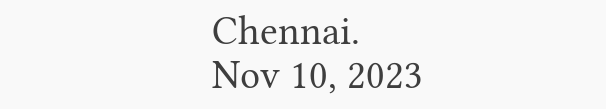Chennai.
Nov 10, 2023